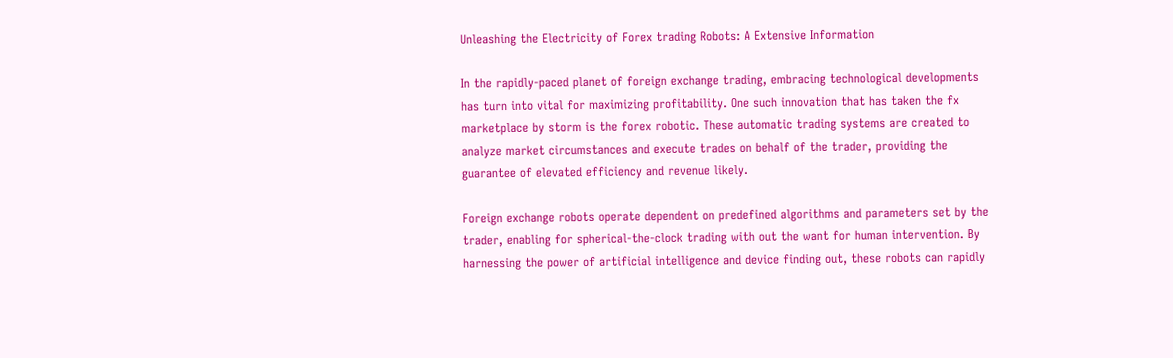Unleashing the Electricity of Forex trading Robots: A Extensive Information

In the rapidly-paced planet of foreign exchange trading, embracing technological developments has turn into vital for maximizing profitability. One such innovation that has taken the fx marketplace by storm is the forex robotic. These automatic trading systems are created to analyze market circumstances and execute trades on behalf of the trader, providing the guarantee of elevated efficiency and revenue likely.

Foreign exchange robots operate dependent on predefined algorithms and parameters set by the trader, enabling for spherical-the-clock trading with out the want for human intervention. By harnessing the power of artificial intelligence and device finding out, these robots can rapidly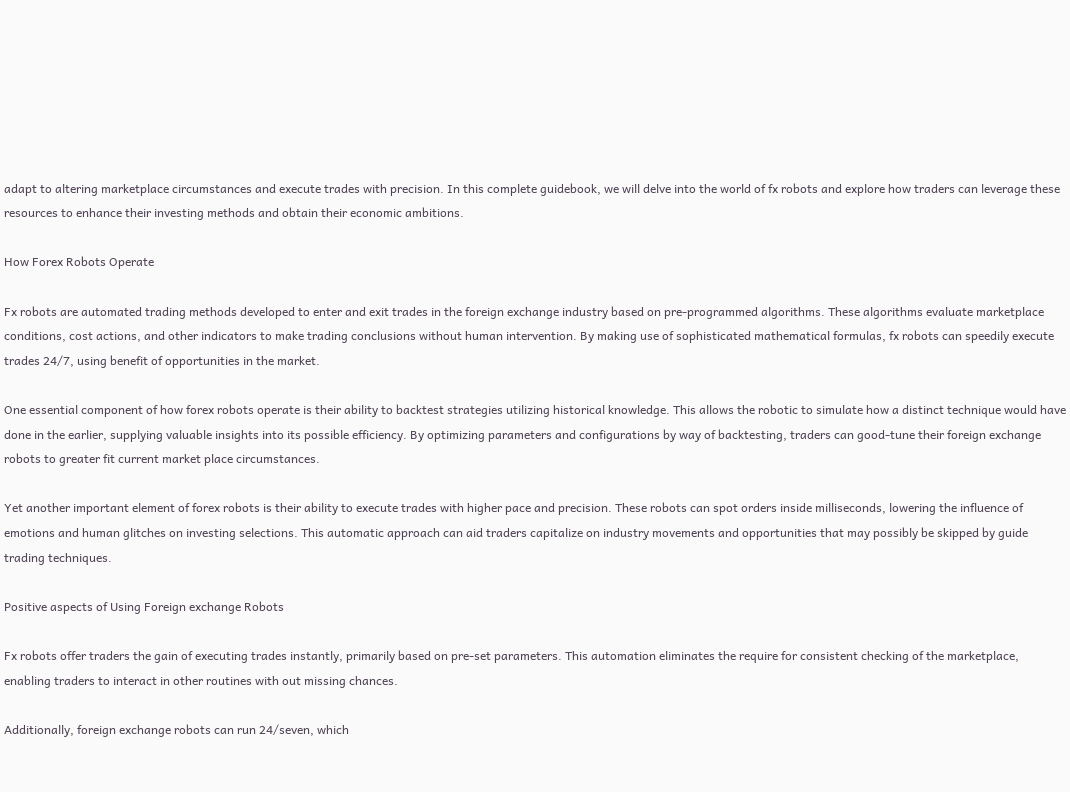adapt to altering marketplace circumstances and execute trades with precision. In this complete guidebook, we will delve into the world of fx robots and explore how traders can leverage these resources to enhance their investing methods and obtain their economic ambitions.

How Forex Robots Operate

Fx robots are automated trading methods developed to enter and exit trades in the foreign exchange industry based on pre-programmed algorithms. These algorithms evaluate marketplace conditions, cost actions, and other indicators to make trading conclusions without human intervention. By making use of sophisticated mathematical formulas, fx robots can speedily execute trades 24/7, using benefit of opportunities in the market.

One essential component of how forex robots operate is their ability to backtest strategies utilizing historical knowledge. This allows the robotic to simulate how a distinct technique would have done in the earlier, supplying valuable insights into its possible efficiency. By optimizing parameters and configurations by way of backtesting, traders can good-tune their foreign exchange robots to greater fit current market place circumstances.

Yet another important element of forex robots is their ability to execute trades with higher pace and precision. These robots can spot orders inside milliseconds, lowering the influence of emotions and human glitches on investing selections. This automatic approach can aid traders capitalize on industry movements and opportunities that may possibly be skipped by guide trading techniques.

Positive aspects of Using Foreign exchange Robots

Fx robots offer traders the gain of executing trades instantly, primarily based on pre-set parameters. This automation eliminates the require for consistent checking of the marketplace, enabling traders to interact in other routines with out missing chances.

Additionally, foreign exchange robots can run 24/seven, which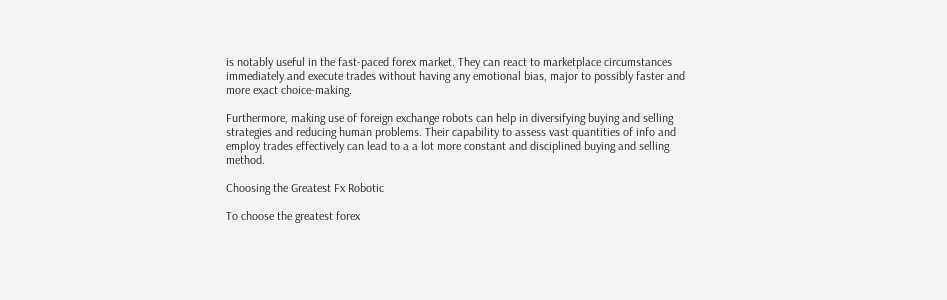is notably useful in the fast-paced forex market. They can react to marketplace circumstances immediately and execute trades without having any emotional bias, major to possibly faster and more exact choice-making.

Furthermore, making use of foreign exchange robots can help in diversifying buying and selling strategies and reducing human problems. Their capability to assess vast quantities of info and employ trades effectively can lead to a a lot more constant and disciplined buying and selling method.

Choosing the Greatest Fx Robotic

To choose the greatest forex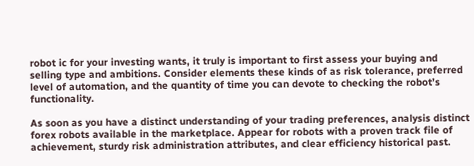robot ic for your investing wants, it truly is important to first assess your buying and selling type and ambitions. Consider elements these kinds of as risk tolerance, preferred level of automation, and the quantity of time you can devote to checking the robot’s functionality.

As soon as you have a distinct understanding of your trading preferences, analysis distinct forex robots available in the marketplace. Appear for robots with a proven track file of achievement, sturdy risk administration attributes, and clear efficiency historical past.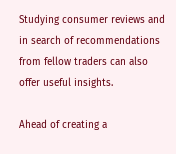Studying consumer reviews and in search of recommendations from fellow traders can also offer useful insights.

Ahead of creating a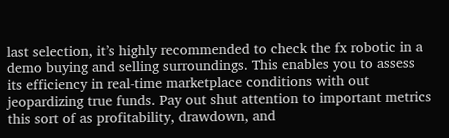last selection, it’s highly recommended to check the fx robotic in a demo buying and selling surroundings. This enables you to assess its efficiency in real-time marketplace conditions with out jeopardizing true funds. Pay out shut attention to important metrics this sort of as profitability, drawdown, and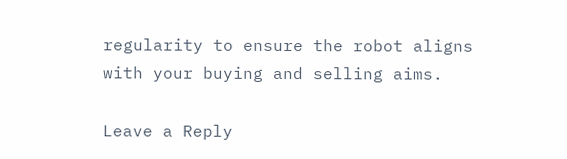regularity to ensure the robot aligns with your buying and selling aims.

Leave a Reply